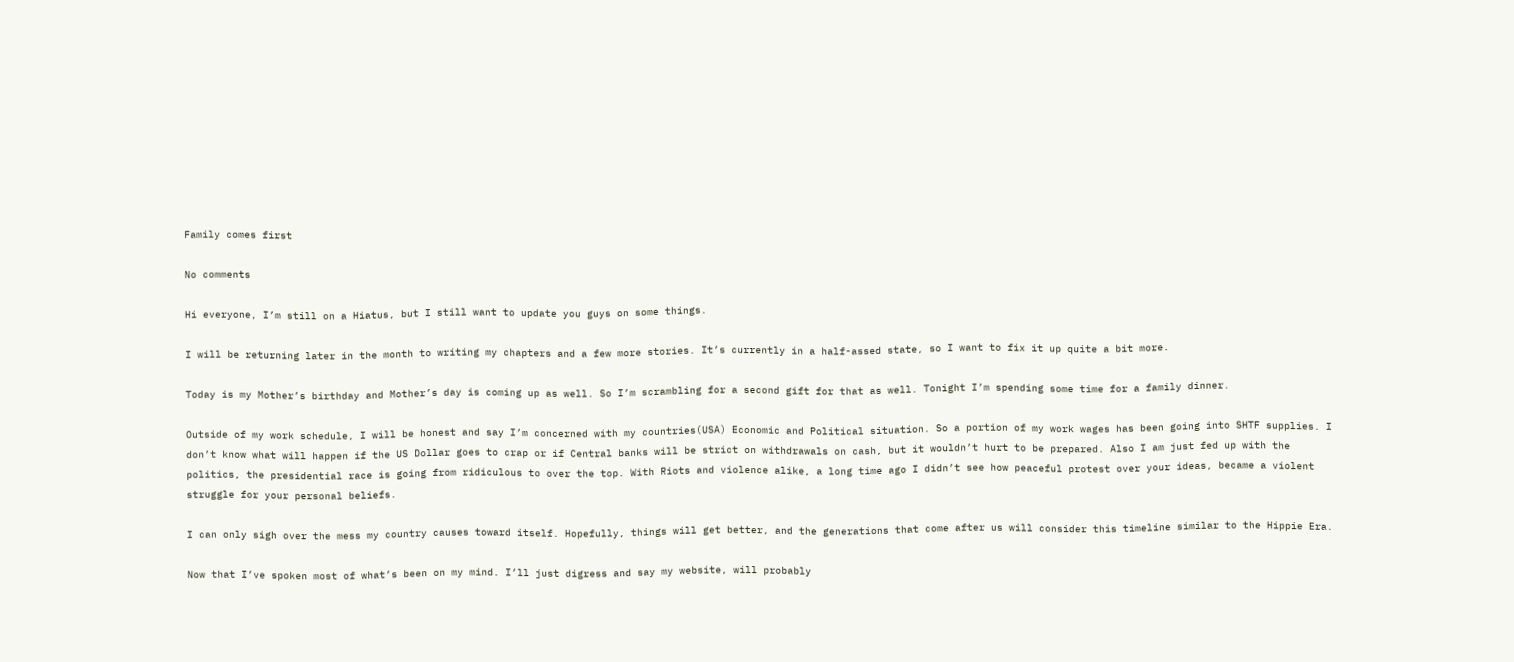Family comes first

No comments

Hi everyone, I’m still on a Hiatus, but I still want to update you guys on some things.

I will be returning later in the month to writing my chapters and a few more stories. It’s currently in a half-assed state, so I want to fix it up quite a bit more.

Today is my Mother’s birthday and Mother’s day is coming up as well. So I’m scrambling for a second gift for that as well. Tonight I’m spending some time for a family dinner.

Outside of my work schedule, I will be honest and say I’m concerned with my countries(USA) Economic and Political situation. So a portion of my work wages has been going into SHTF supplies. I don’t know what will happen if the US Dollar goes to crap or if Central banks will be strict on withdrawals on cash, but it wouldn’t hurt to be prepared. Also I am just fed up with the politics, the presidential race is going from ridiculous to over the top. With Riots and violence alike, a long time ago I didn’t see how peaceful protest over your ideas, became a violent struggle for your personal beliefs.

I can only sigh over the mess my country causes toward itself. Hopefully, things will get better, and the generations that come after us will consider this timeline similar to the Hippie Era.

Now that I’ve spoken most of what’s been on my mind. I’ll just digress and say my website, will probably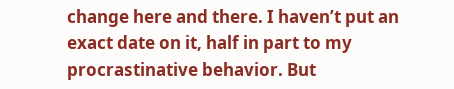change here and there. I haven’t put an exact date on it, half in part to my procrastinative behavior. But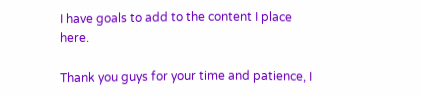I have goals to add to the content I place here.

Thank you guys for your time and patience, I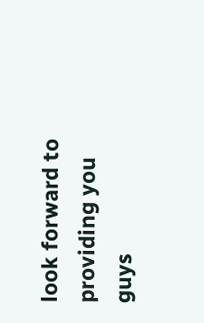look forward to providing you guys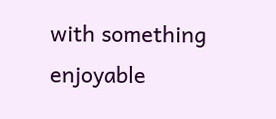with something enjoyable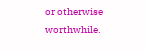or otherwise worthwhile.